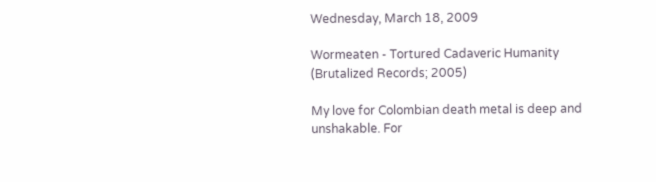Wednesday, March 18, 2009

Wormeaten - Tortured Cadaveric Humanity (Brutalized Records; 2005)

My love for Colombian death metal is deep and unshakable. For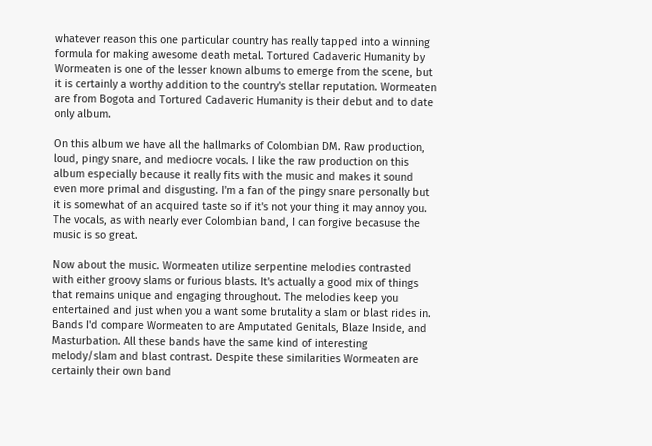whatever reason this one particular country has really tapped into a winning formula for making awesome death metal. Tortured Cadaveric Humanity by Wormeaten is one of the lesser known albums to emerge from the scene, but it is certainly a worthy addition to the country's stellar reputation. Wormeaten are from Bogota and Tortured Cadaveric Humanity is their debut and to date only album.

On this album we have all the hallmarks of Colombian DM. Raw production, loud, pingy snare, and mediocre vocals. I like the raw production on this album especially because it really fits with the music and makes it sound even more primal and disgusting. I'm a fan of the pingy snare personally but it is somewhat of an acquired taste so if it's not your thing it may annoy you. The vocals, as with nearly ever Colombian band, I can forgive becasuse the music is so great.

Now about the music. Wormeaten utilize serpentine melodies contrasted with either groovy slams or furious blasts. It's actually a good mix of things that remains unique and engaging throughout. The melodies keep you entertained and just when you a want some brutality a slam or blast rides in. Bands I'd compare Wormeaten to are Amputated Genitals, Blaze Inside, and Masturbation. All these bands have the same kind of interesting melody/slam and blast contrast. Despite these similarities Wormeaten are certainly their own band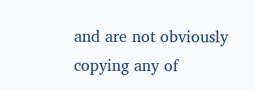and are not obviously copying any of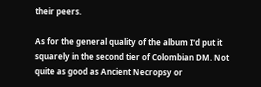their peers.

As for the general quality of the album I'd put it squarely in the second tier of Colombian DM. Not quite as good as Ancient Necropsy or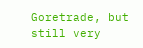Goretrade, but still very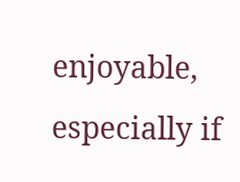enjoyable, especially if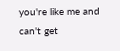you're like me and can't get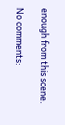enough from this scene.

No comments: